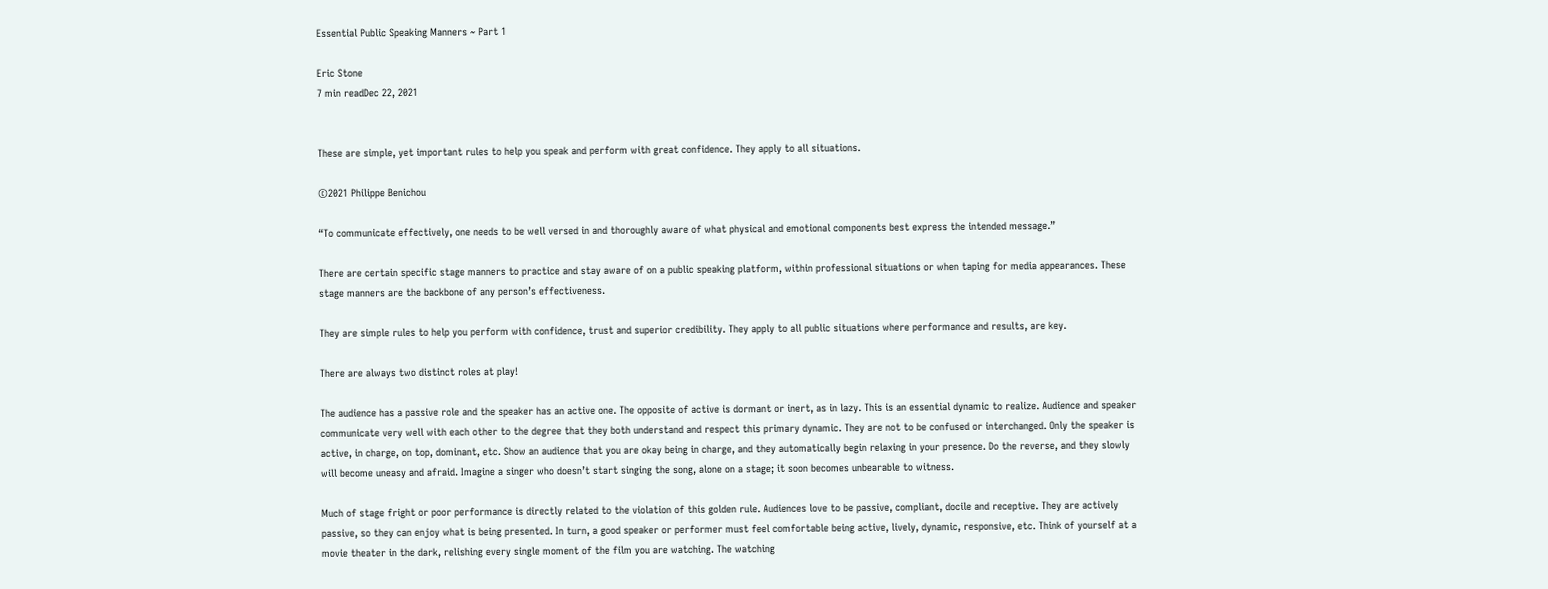Essential Public Speaking Manners ~ Part 1

Eric Stone
7 min readDec 22, 2021


These are simple, yet important rules to help you speak and perform with great confidence. They apply to all situations.

©2021 Philippe Benichou

“To communicate effectively, one needs to be well versed in and thoroughly aware of what physical and emotional components best express the intended message.”

There are certain specific stage manners to practice and stay aware of on a public speaking platform, within professional situations or when taping for media appearances. These stage manners are the backbone of any person’s effectiveness.

They are simple rules to help you perform with confidence, trust and superior credibility. They apply to all public situations where performance and results, are key.

There are always two distinct roles at play!

The audience has a passive role and the speaker has an active one. The opposite of active is dormant or inert, as in lazy. This is an essential dynamic to realize. Audience and speaker communicate very well with each other to the degree that they both understand and respect this primary dynamic. They are not to be confused or interchanged. Only the speaker is active, in charge, on top, dominant, etc. Show an audience that you are okay being in charge, and they automatically begin relaxing in your presence. Do the reverse, and they slowly will become uneasy and afraid. Imagine a singer who doesn’t start singing the song, alone on a stage; it soon becomes unbearable to witness.

Much of stage fright or poor performance is directly related to the violation of this golden rule. Audiences love to be passive, compliant, docile and receptive. They are actively passive, so they can enjoy what is being presented. In turn, a good speaker or performer must feel comfortable being active, lively, dynamic, responsive, etc. Think of yourself at a movie theater in the dark, relishing every single moment of the film you are watching. The watching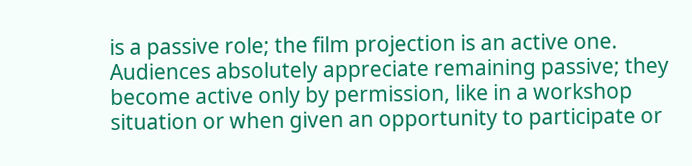is a passive role; the film projection is an active one. Audiences absolutely appreciate remaining passive; they become active only by permission, like in a workshop situation or when given an opportunity to participate or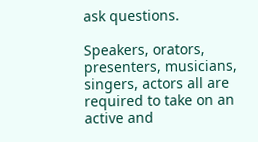ask questions.

Speakers, orators, presenters, musicians, singers, actors all are required to take on an active and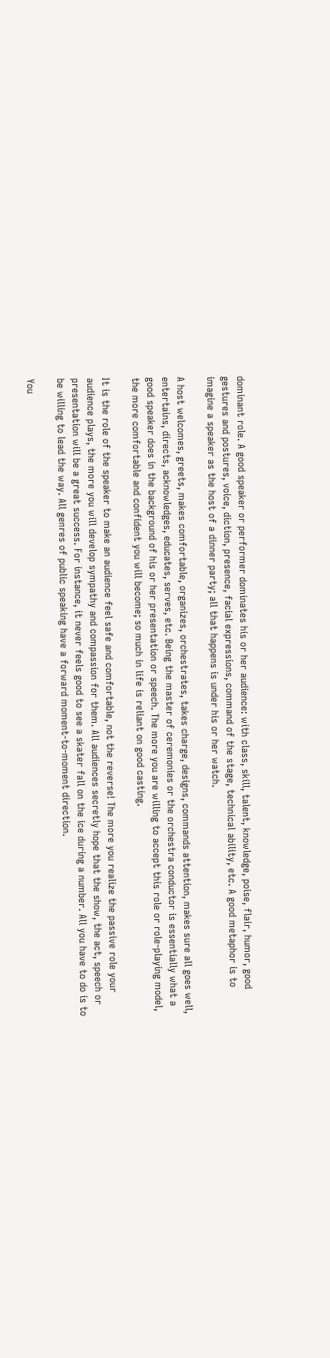dominant role. A good speaker or performer dominates his or her audience: with class, skill, talent, knowledge, poise, flair, humor, good gestures and postures, voice, diction, presence, facial expressions, command of the stage, technical ability, etc. A good metaphor is to imagine a speaker as the host of a dinner party; all that happens is under his or her watch.

A host welcomes, greets, makes comfortable, organizes, orchestrates, takes charge, designs, commands attention, makes sure all goes well, entertains, directs, acknowledges, educates, serves, etc. Being the master of ceremonies or the orchestra conductor is essentially what a good speaker does in the background of his or her presentation or speech. The more you are willing to accept this role or role-playing model, the more comfortable and confident you will become; so much in life is reliant on good casting.

It is the role of the speaker to make an audience feel safe and comfortable, not the reverse! The more you realize the passive role your audience plays, the more you will develop sympathy and compassion for them. All audiences secretly hope that the show, the act, speech or presentation will be a great success. For instance, it never feels good to see a skater fall on the ice during a number. All you have to do is to be willing to lead the way. All genres of public speaking have a forward moment-to-moment direction.

You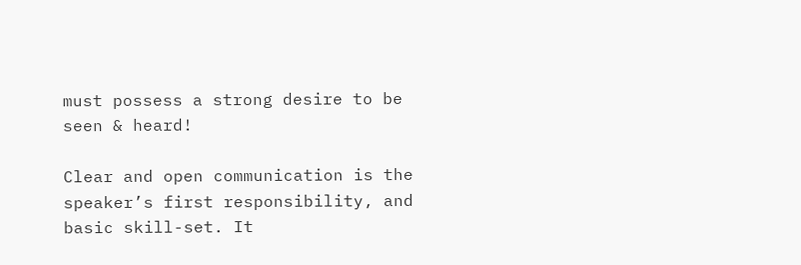must possess a strong desire to be seen & heard!

Clear and open communication is the speaker’s first responsibility, and basic skill-set. It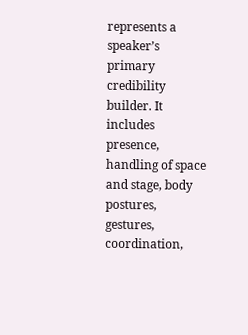represents a speaker’s primary credibility builder. It includes presence, handling of space and stage, body postures, gestures, coordination,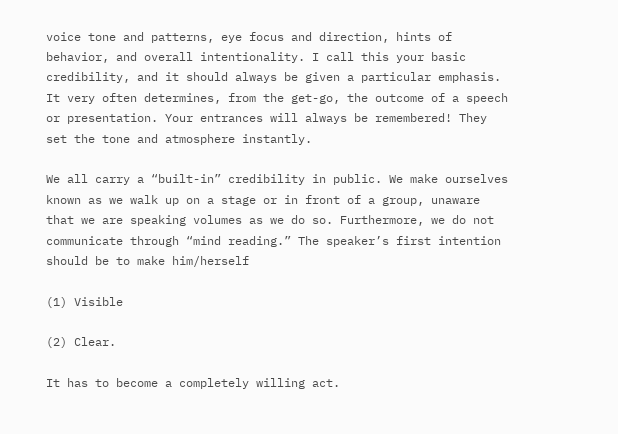voice tone and patterns, eye focus and direction, hints of behavior, and overall intentionality. I call this your basic credibility, and it should always be given a particular emphasis. It very often determines, from the get-go, the outcome of a speech or presentation. Your entrances will always be remembered! They set the tone and atmosphere instantly.

We all carry a “built-in” credibility in public. We make ourselves known as we walk up on a stage or in front of a group, unaware that we are speaking volumes as we do so. Furthermore, we do not communicate through “mind reading.” The speaker’s first intention should be to make him/herself

(1) Visible

(2) Clear.

It has to become a completely willing act.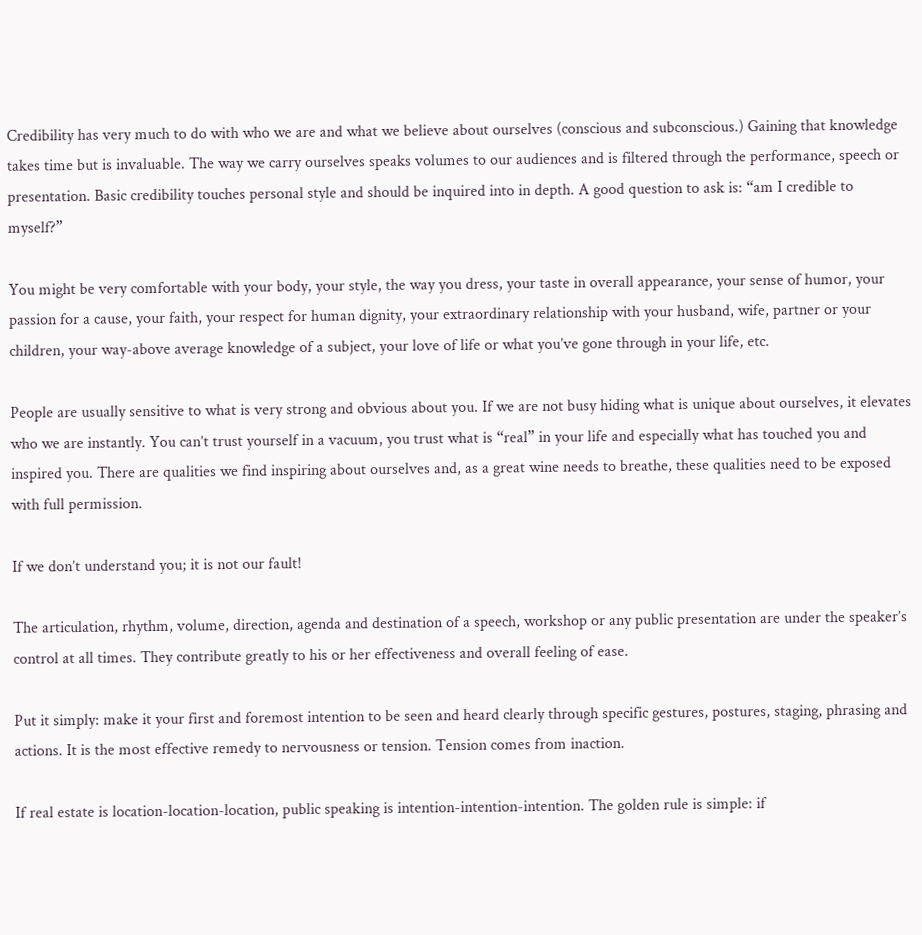Credibility has very much to do with who we are and what we believe about ourselves (conscious and subconscious.) Gaining that knowledge takes time but is invaluable. The way we carry ourselves speaks volumes to our audiences and is filtered through the performance, speech or presentation. Basic credibility touches personal style and should be inquired into in depth. A good question to ask is: “am I credible to myself?”

You might be very comfortable with your body, your style, the way you dress, your taste in overall appearance, your sense of humor, your passion for a cause, your faith, your respect for human dignity, your extraordinary relationship with your husband, wife, partner or your children, your way-above average knowledge of a subject, your love of life or what you’ve gone through in your life, etc.

People are usually sensitive to what is very strong and obvious about you. If we are not busy hiding what is unique about ourselves, it elevates who we are instantly. You can’t trust yourself in a vacuum, you trust what is “real” in your life and especially what has touched you and inspired you. There are qualities we find inspiring about ourselves and, as a great wine needs to breathe, these qualities need to be exposed with full permission.

If we don’t understand you; it is not our fault!

The articulation, rhythm, volume, direction, agenda and destination of a speech, workshop or any public presentation are under the speaker’s control at all times. They contribute greatly to his or her effectiveness and overall feeling of ease.

Put it simply: make it your first and foremost intention to be seen and heard clearly through specific gestures, postures, staging, phrasing and actions. It is the most effective remedy to nervousness or tension. Tension comes from inaction.

If real estate is location-location-location, public speaking is intention-intention-intention. The golden rule is simple: if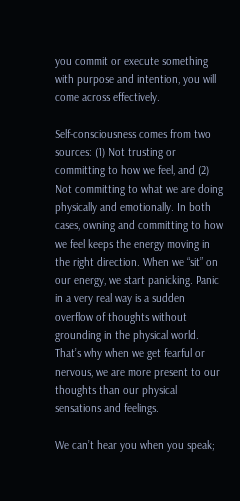you commit or execute something with purpose and intention, you will come across effectively.

Self-consciousness comes from two sources: (1) Not trusting or committing to how we feel, and (2) Not committing to what we are doing physically and emotionally. In both cases, owning and committing to how we feel keeps the energy moving in the right direction. When we “sit” on our energy, we start panicking. Panic in a very real way is a sudden overflow of thoughts without grounding in the physical world. That’s why when we get fearful or nervous, we are more present to our thoughts than our physical sensations and feelings.

We can’t hear you when you speak;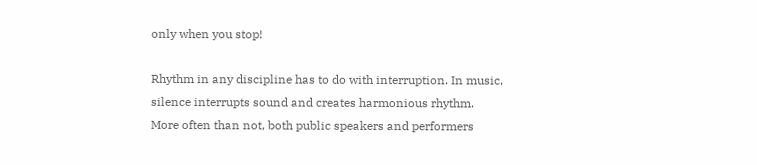only when you stop!

Rhythm in any discipline has to do with interruption. In music, silence interrupts sound and creates harmonious rhythm. More often than not, both public speakers and performers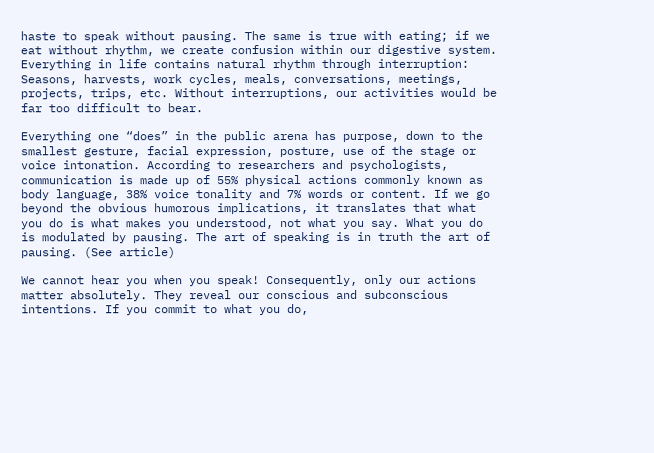haste to speak without pausing. The same is true with eating; if we eat without rhythm, we create confusion within our digestive system. Everything in life contains natural rhythm through interruption: Seasons, harvests, work cycles, meals, conversations, meetings, projects, trips, etc. Without interruptions, our activities would be far too difficult to bear.

Everything one “does” in the public arena has purpose, down to the smallest gesture, facial expression, posture, use of the stage or voice intonation. According to researchers and psychologists, communication is made up of 55% physical actions commonly known as body language, 38% voice tonality and 7% words or content. If we go beyond the obvious humorous implications, it translates that what you do is what makes you understood, not what you say. What you do is modulated by pausing. The art of speaking is in truth the art of pausing. (See article)

We cannot hear you when you speak! Consequently, only our actions matter absolutely. They reveal our conscious and subconscious intentions. If you commit to what you do,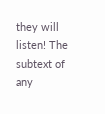they will listen! The subtext of any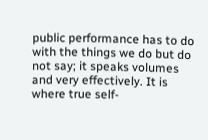public performance has to do with the things we do but do not say; it speaks volumes and very effectively. It is where true self-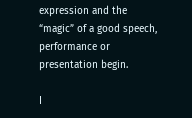expression and the “magic” of a good speech, performance or presentation begin.

I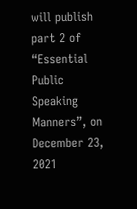will publish part 2 of “Essential Public Speaking Manners”, on December 23, 2021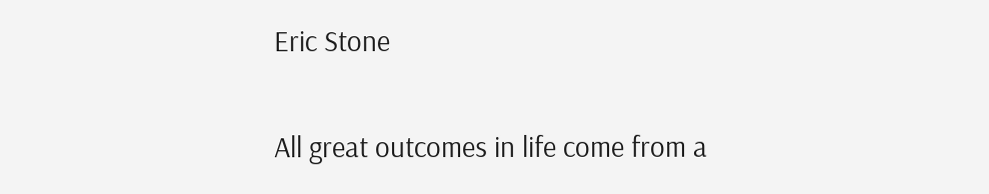Eric Stone

All great outcomes in life come from a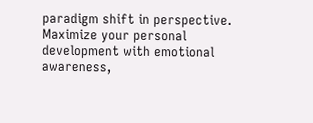paradigm shift in perspective. Maximize your personal development with emotional awareness,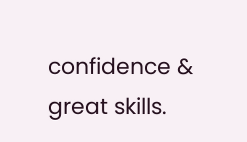confidence & great skills.